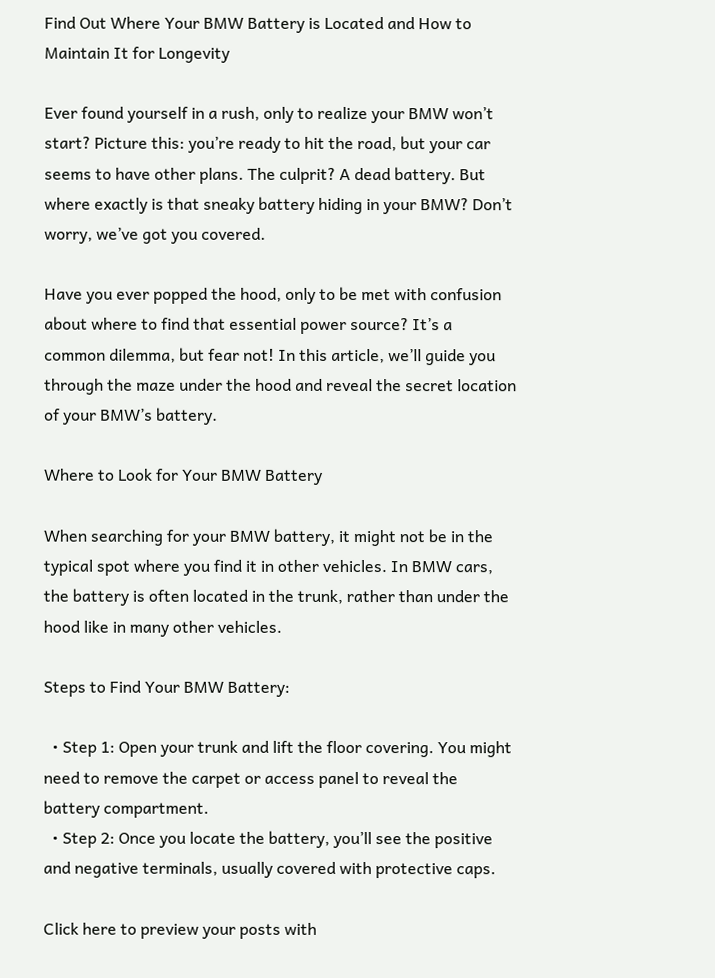Find Out Where Your BMW Battery is Located and How to Maintain It for Longevity

Ever found yourself in a rush, only to realize your BMW won’t start? Picture this: you’re ready to hit the road, but your car seems to have other plans. The culprit? A dead battery. But where exactly is that sneaky battery hiding in your BMW? Don’t worry, we’ve got you covered.

Have you ever popped the hood, only to be met with confusion about where to find that essential power source? It’s a common dilemma, but fear not! In this article, we’ll guide you through the maze under the hood and reveal the secret location of your BMW’s battery.

Where to Look for Your BMW Battery

When searching for your BMW battery, it might not be in the typical spot where you find it in other vehicles. In BMW cars, the battery is often located in the trunk, rather than under the hood like in many other vehicles.

Steps to Find Your BMW Battery:

  • Step 1: Open your trunk and lift the floor covering. You might need to remove the carpet or access panel to reveal the battery compartment.
  • Step 2: Once you locate the battery, you’ll see the positive and negative terminals, usually covered with protective caps.

Click here to preview your posts with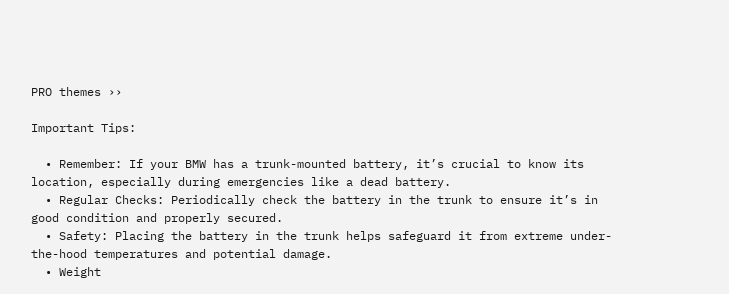PRO themes ››

Important Tips:

  • Remember: If your BMW has a trunk-mounted battery, it’s crucial to know its location, especially during emergencies like a dead battery.
  • Regular Checks: Periodically check the battery in the trunk to ensure it’s in good condition and properly secured.
  • Safety: Placing the battery in the trunk helps safeguard it from extreme under-the-hood temperatures and potential damage.
  • Weight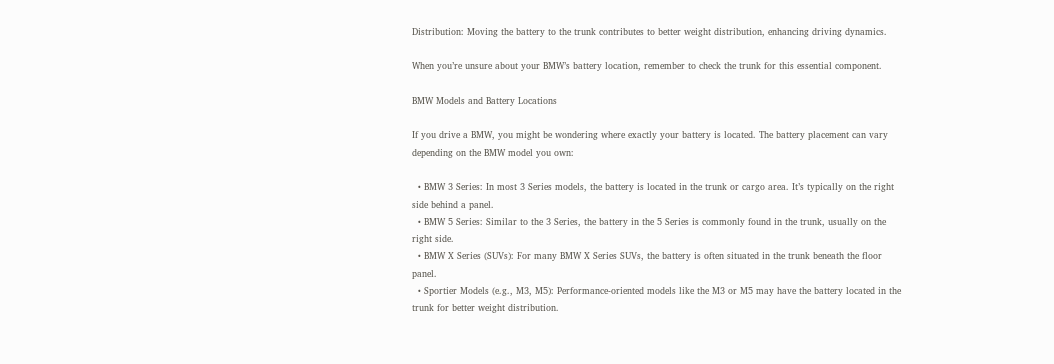Distribution: Moving the battery to the trunk contributes to better weight distribution, enhancing driving dynamics.

When you’re unsure about your BMW’s battery location, remember to check the trunk for this essential component.

BMW Models and Battery Locations

If you drive a BMW, you might be wondering where exactly your battery is located. The battery placement can vary depending on the BMW model you own:

  • BMW 3 Series: In most 3 Series models, the battery is located in the trunk or cargo area. It’s typically on the right side behind a panel.
  • BMW 5 Series: Similar to the 3 Series, the battery in the 5 Series is commonly found in the trunk, usually on the right side.
  • BMW X Series (SUVs): For many BMW X Series SUVs, the battery is often situated in the trunk beneath the floor panel.
  • Sportier Models (e.g., M3, M5): Performance-oriented models like the M3 or M5 may have the battery located in the trunk for better weight distribution.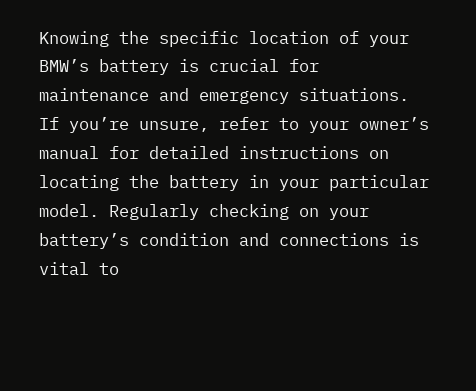Knowing the specific location of your BMW’s battery is crucial for maintenance and emergency situations. If you’re unsure, refer to your owner’s manual for detailed instructions on locating the battery in your particular model. Regularly checking on your battery’s condition and connections is vital to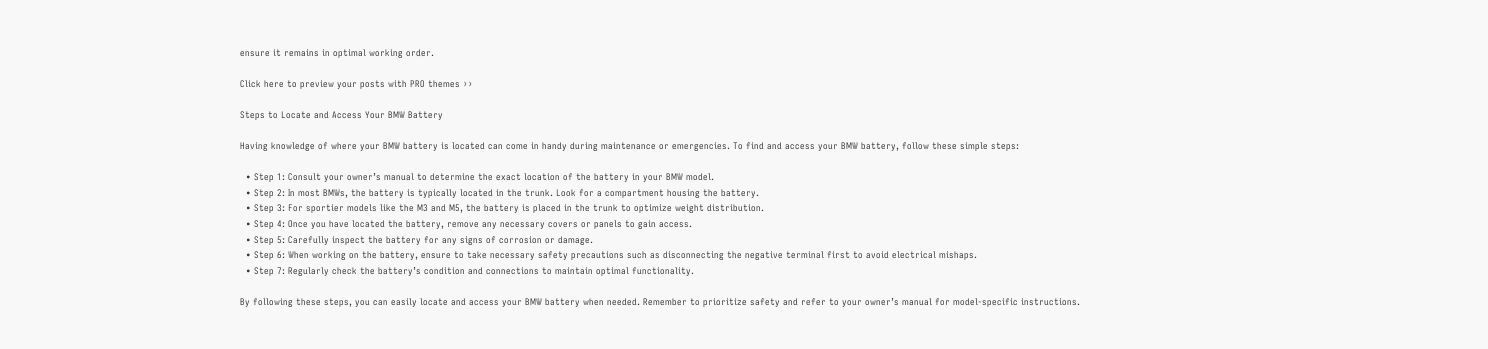ensure it remains in optimal working order.

Click here to preview your posts with PRO themes ››

Steps to Locate and Access Your BMW Battery

Having knowledge of where your BMW battery is located can come in handy during maintenance or emergencies. To find and access your BMW battery, follow these simple steps:

  • Step 1: Consult your owner’s manual to determine the exact location of the battery in your BMW model.
  • Step 2: In most BMWs, the battery is typically located in the trunk. Look for a compartment housing the battery.
  • Step 3: For sportier models like the M3 and M5, the battery is placed in the trunk to optimize weight distribution.
  • Step 4: Once you have located the battery, remove any necessary covers or panels to gain access.
  • Step 5: Carefully inspect the battery for any signs of corrosion or damage.
  • Step 6: When working on the battery, ensure to take necessary safety precautions such as disconnecting the negative terminal first to avoid electrical mishaps.
  • Step 7: Regularly check the battery’s condition and connections to maintain optimal functionality.

By following these steps, you can easily locate and access your BMW battery when needed. Remember to prioritize safety and refer to your owner’s manual for model-specific instructions.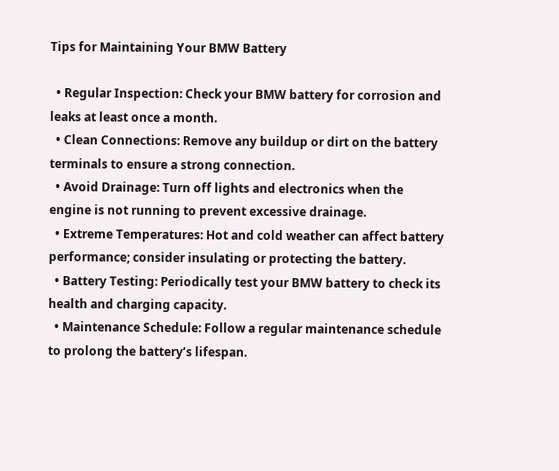Tips for Maintaining Your BMW Battery

  • Regular Inspection: Check your BMW battery for corrosion and leaks at least once a month.
  • Clean Connections: Remove any buildup or dirt on the battery terminals to ensure a strong connection.
  • Avoid Drainage: Turn off lights and electronics when the engine is not running to prevent excessive drainage.
  • Extreme Temperatures: Hot and cold weather can affect battery performance; consider insulating or protecting the battery.
  • Battery Testing: Periodically test your BMW battery to check its health and charging capacity.
  • Maintenance Schedule: Follow a regular maintenance schedule to prolong the battery’s lifespan.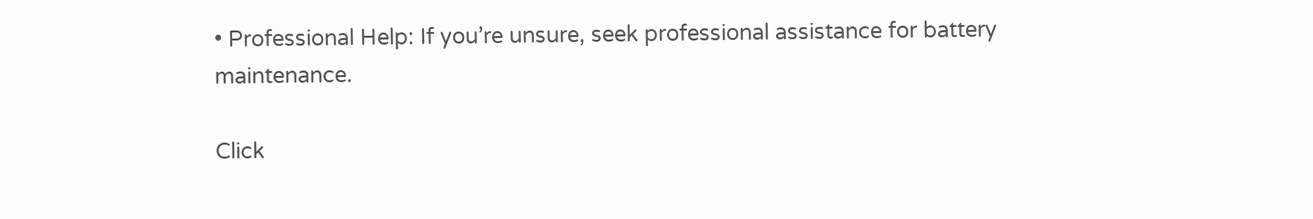• Professional Help: If you’re unsure, seek professional assistance for battery maintenance.

Click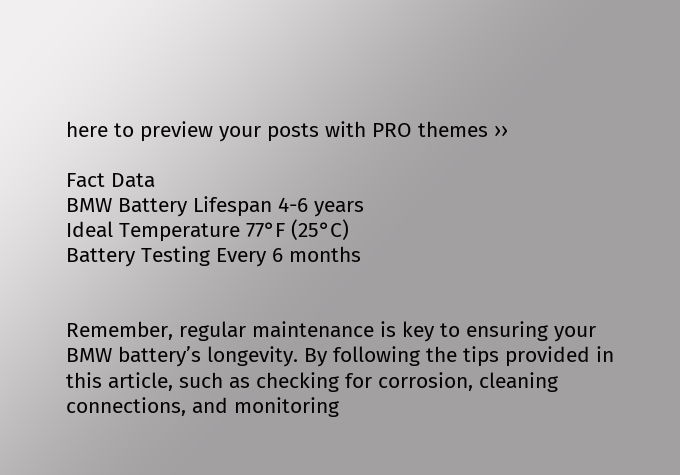here to preview your posts with PRO themes ››

Fact Data
BMW Battery Lifespan 4-6 years
Ideal Temperature 77°F (25°C)
Battery Testing Every 6 months


Remember, regular maintenance is key to ensuring your BMW battery’s longevity. By following the tips provided in this article, such as checking for corrosion, cleaning connections, and monitoring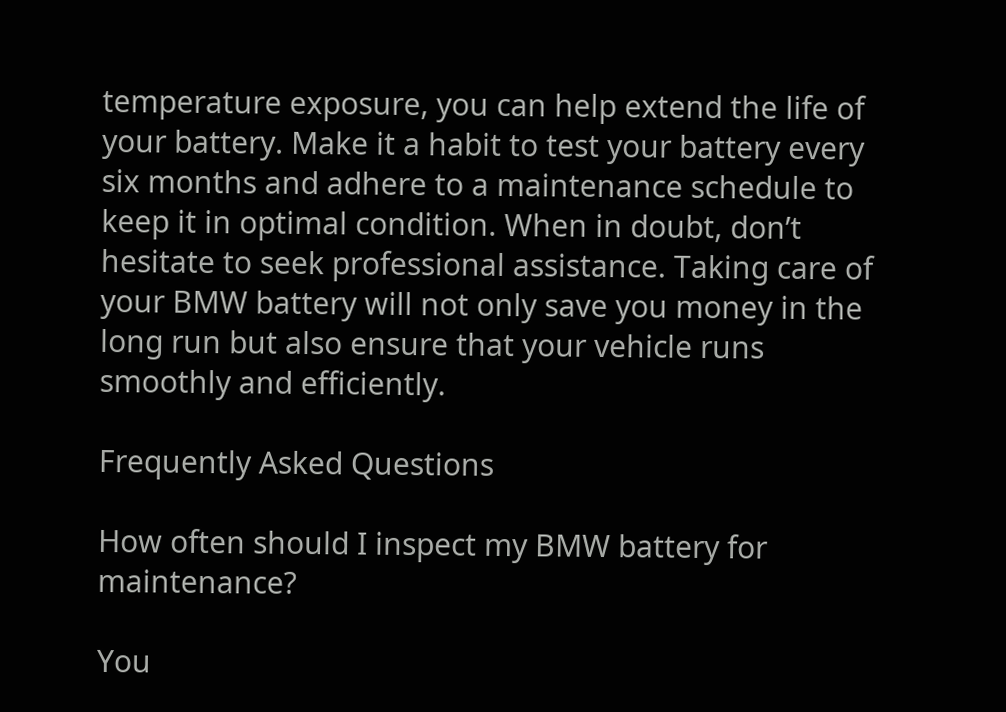temperature exposure, you can help extend the life of your battery. Make it a habit to test your battery every six months and adhere to a maintenance schedule to keep it in optimal condition. When in doubt, don’t hesitate to seek professional assistance. Taking care of your BMW battery will not only save you money in the long run but also ensure that your vehicle runs smoothly and efficiently.

Frequently Asked Questions

How often should I inspect my BMW battery for maintenance?

You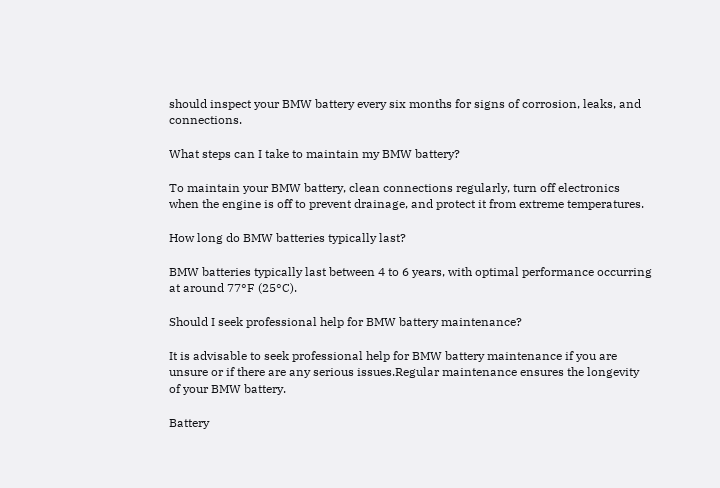should inspect your BMW battery every six months for signs of corrosion, leaks, and connections.

What steps can I take to maintain my BMW battery?

To maintain your BMW battery, clean connections regularly, turn off electronics when the engine is off to prevent drainage, and protect it from extreme temperatures.

How long do BMW batteries typically last?

BMW batteries typically last between 4 to 6 years, with optimal performance occurring at around 77°F (25°C).

Should I seek professional help for BMW battery maintenance?

It is advisable to seek professional help for BMW battery maintenance if you are unsure or if there are any serious issues.Regular maintenance ensures the longevity of your BMW battery.

Battery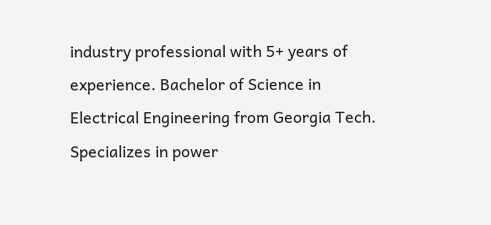industry professional with 5+ years of experience. Bachelor of Science in Electrical Engineering from Georgia Tech. Specializes in power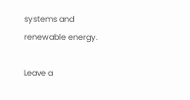systems and renewable energy.

Leave a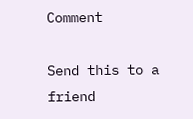Comment

Send this to a friend